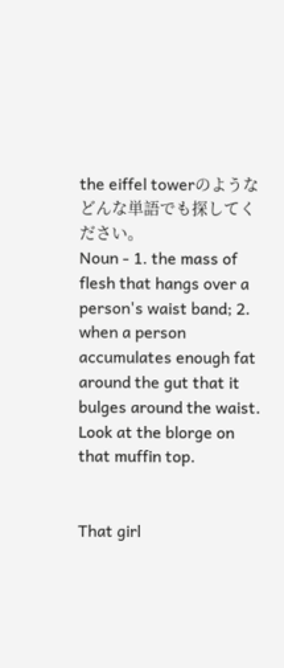the eiffel towerのようなどんな単語でも探してください。
Noun - 1. the mass of flesh that hangs over a person's waist band; 2. when a person accumulates enough fat around the gut that it bulges around the waist.
Look at the blorge on that muffin top.


That girl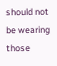should not be wearing those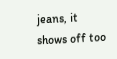jeans, it shows off too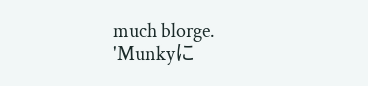much blorge.
'Munkyに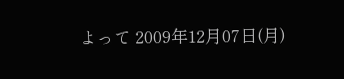よって 2009年12月07日(月)